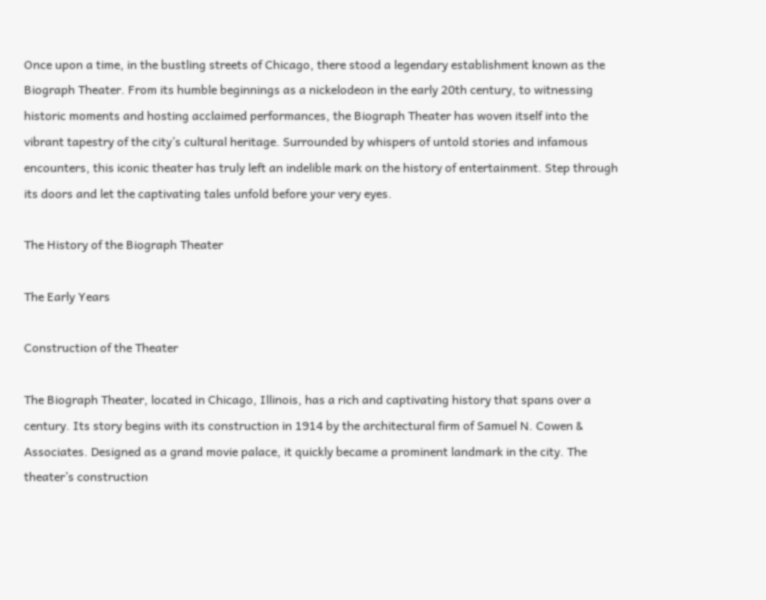Once upon a time, in the bustling streets of Chicago, there stood a legendary establishment known as the Biograph Theater. From its humble beginnings as a nickelodeon in the early 20th century, to witnessing historic moments and hosting acclaimed performances, the Biograph Theater has woven itself into the vibrant tapestry of the city’s cultural heritage. Surrounded by whispers of untold stories and infamous encounters, this iconic theater has truly left an indelible mark on the history of entertainment. Step through its doors and let the captivating tales unfold before your very eyes.

The History of the Biograph Theater

The Early Years

Construction of the Theater

The Biograph Theater, located in Chicago, Illinois, has a rich and captivating history that spans over a century. Its story begins with its construction in 1914 by the architectural firm of Samuel N. Cowen & Associates. Designed as a grand movie palace, it quickly became a prominent landmark in the city. The theater’s construction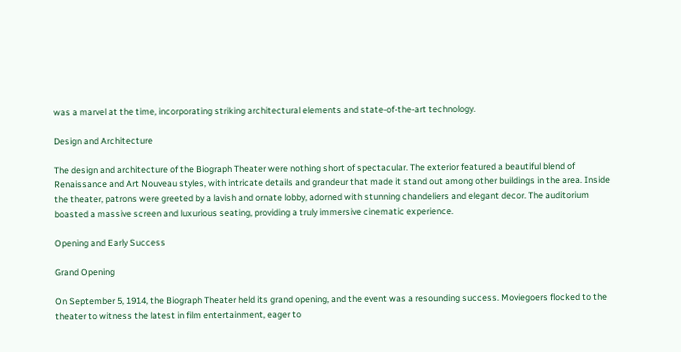was a marvel at the time, incorporating striking architectural elements and state-of-the-art technology.

Design and Architecture

The design and architecture of the Biograph Theater were nothing short of spectacular. The exterior featured a beautiful blend of Renaissance and Art Nouveau styles, with intricate details and grandeur that made it stand out among other buildings in the area. Inside the theater, patrons were greeted by a lavish and ornate lobby, adorned with stunning chandeliers and elegant decor. The auditorium boasted a massive screen and luxurious seating, providing a truly immersive cinematic experience.

Opening and Early Success

Grand Opening

On September 5, 1914, the Biograph Theater held its grand opening, and the event was a resounding success. Moviegoers flocked to the theater to witness the latest in film entertainment, eager to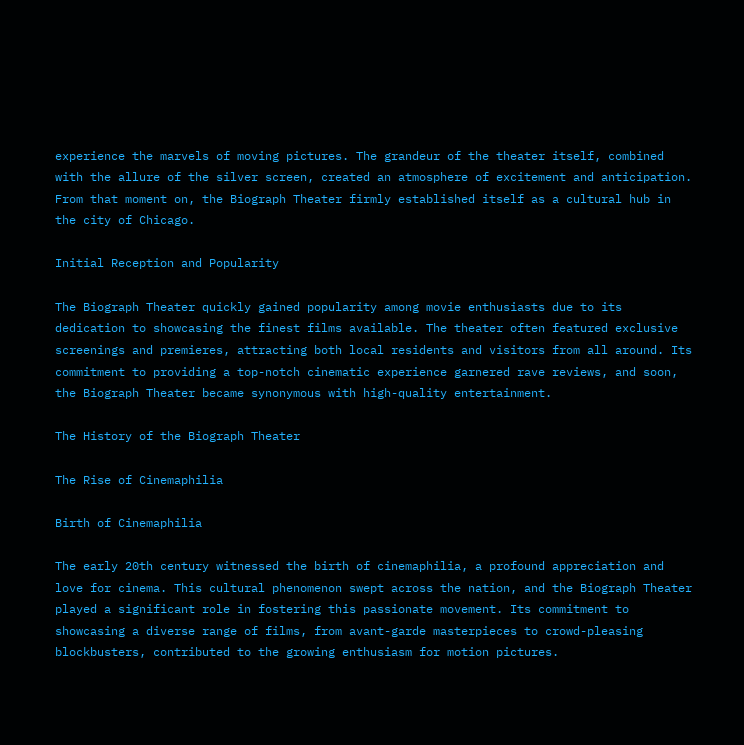experience the marvels of moving pictures. The grandeur of the theater itself, combined with the allure of the silver screen, created an atmosphere of excitement and anticipation. From that moment on, the Biograph Theater firmly established itself as a cultural hub in the city of Chicago.

Initial Reception and Popularity

The Biograph Theater quickly gained popularity among movie enthusiasts due to its dedication to showcasing the finest films available. The theater often featured exclusive screenings and premieres, attracting both local residents and visitors from all around. Its commitment to providing a top-notch cinematic experience garnered rave reviews, and soon, the Biograph Theater became synonymous with high-quality entertainment.

The History of the Biograph Theater

The Rise of Cinemaphilia

Birth of Cinemaphilia

The early 20th century witnessed the birth of cinemaphilia, a profound appreciation and love for cinema. This cultural phenomenon swept across the nation, and the Biograph Theater played a significant role in fostering this passionate movement. Its commitment to showcasing a diverse range of films, from avant-garde masterpieces to crowd-pleasing blockbusters, contributed to the growing enthusiasm for motion pictures.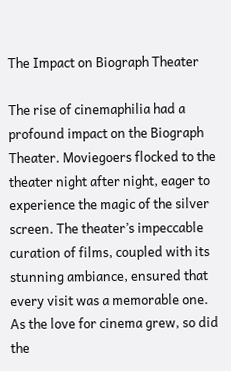The Impact on Biograph Theater

The rise of cinemaphilia had a profound impact on the Biograph Theater. Moviegoers flocked to the theater night after night, eager to experience the magic of the silver screen. The theater’s impeccable curation of films, coupled with its stunning ambiance, ensured that every visit was a memorable one. As the love for cinema grew, so did the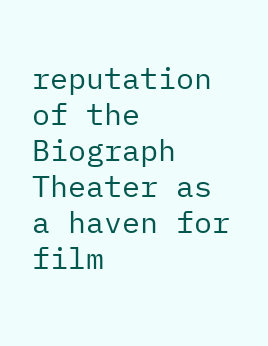reputation of the Biograph Theater as a haven for film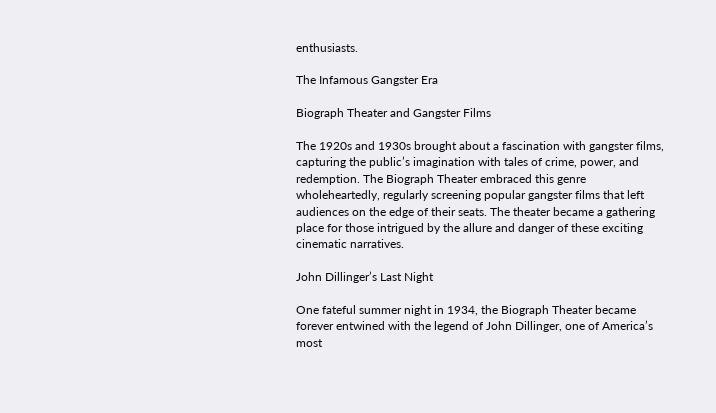enthusiasts.

The Infamous Gangster Era

Biograph Theater and Gangster Films

The 1920s and 1930s brought about a fascination with gangster films, capturing the public’s imagination with tales of crime, power, and redemption. The Biograph Theater embraced this genre wholeheartedly, regularly screening popular gangster films that left audiences on the edge of their seats. The theater became a gathering place for those intrigued by the allure and danger of these exciting cinematic narratives.

John Dillinger’s Last Night

One fateful summer night in 1934, the Biograph Theater became forever entwined with the legend of John Dillinger, one of America’s most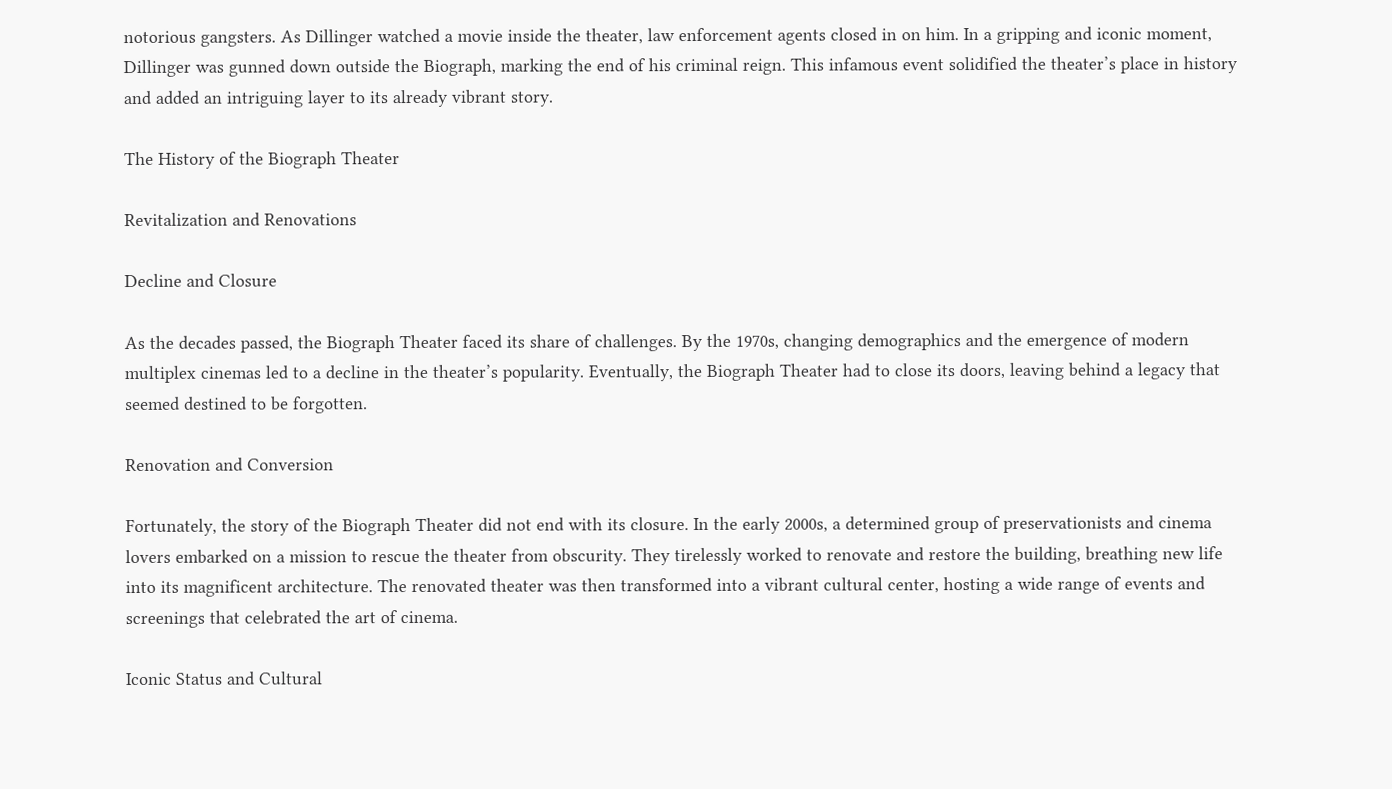notorious gangsters. As Dillinger watched a movie inside the theater, law enforcement agents closed in on him. In a gripping and iconic moment, Dillinger was gunned down outside the Biograph, marking the end of his criminal reign. This infamous event solidified the theater’s place in history and added an intriguing layer to its already vibrant story.

The History of the Biograph Theater

Revitalization and Renovations

Decline and Closure

As the decades passed, the Biograph Theater faced its share of challenges. By the 1970s, changing demographics and the emergence of modern multiplex cinemas led to a decline in the theater’s popularity. Eventually, the Biograph Theater had to close its doors, leaving behind a legacy that seemed destined to be forgotten.

Renovation and Conversion

Fortunately, the story of the Biograph Theater did not end with its closure. In the early 2000s, a determined group of preservationists and cinema lovers embarked on a mission to rescue the theater from obscurity. They tirelessly worked to renovate and restore the building, breathing new life into its magnificent architecture. The renovated theater was then transformed into a vibrant cultural center, hosting a wide range of events and screenings that celebrated the art of cinema.

Iconic Status and Cultural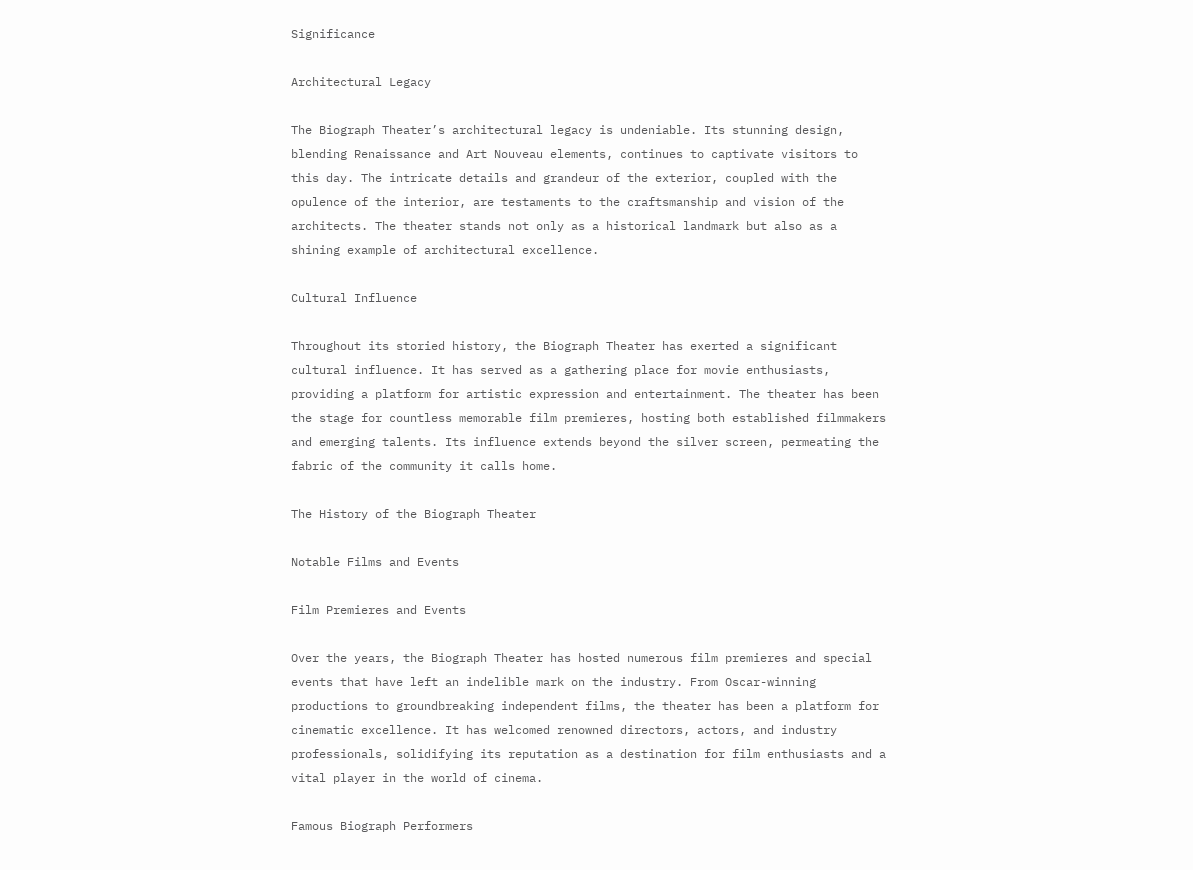Significance

Architectural Legacy

The Biograph Theater’s architectural legacy is undeniable. Its stunning design, blending Renaissance and Art Nouveau elements, continues to captivate visitors to this day. The intricate details and grandeur of the exterior, coupled with the opulence of the interior, are testaments to the craftsmanship and vision of the architects. The theater stands not only as a historical landmark but also as a shining example of architectural excellence.

Cultural Influence

Throughout its storied history, the Biograph Theater has exerted a significant cultural influence. It has served as a gathering place for movie enthusiasts, providing a platform for artistic expression and entertainment. The theater has been the stage for countless memorable film premieres, hosting both established filmmakers and emerging talents. Its influence extends beyond the silver screen, permeating the fabric of the community it calls home.

The History of the Biograph Theater

Notable Films and Events

Film Premieres and Events

Over the years, the Biograph Theater has hosted numerous film premieres and special events that have left an indelible mark on the industry. From Oscar-winning productions to groundbreaking independent films, the theater has been a platform for cinematic excellence. It has welcomed renowned directors, actors, and industry professionals, solidifying its reputation as a destination for film enthusiasts and a vital player in the world of cinema.

Famous Biograph Performers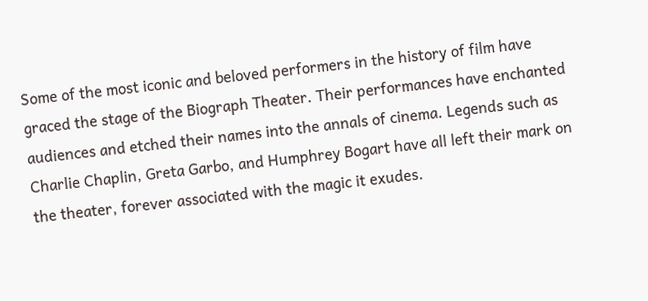Some of the most iconic and beloved performers in the history of film have graced the stage of the Biograph Theater. Their performances have enchanted audiences and etched their names into the annals of cinema. Legends such as Charlie Chaplin, Greta Garbo, and Humphrey Bogart have all left their mark on the theater, forever associated with the magic it exudes.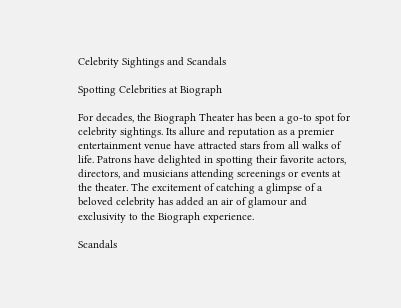Celebrity Sightings and Scandals

Spotting Celebrities at Biograph

For decades, the Biograph Theater has been a go-to spot for celebrity sightings. Its allure and reputation as a premier entertainment venue have attracted stars from all walks of life. Patrons have delighted in spotting their favorite actors, directors, and musicians attending screenings or events at the theater. The excitement of catching a glimpse of a beloved celebrity has added an air of glamour and exclusivity to the Biograph experience.

Scandals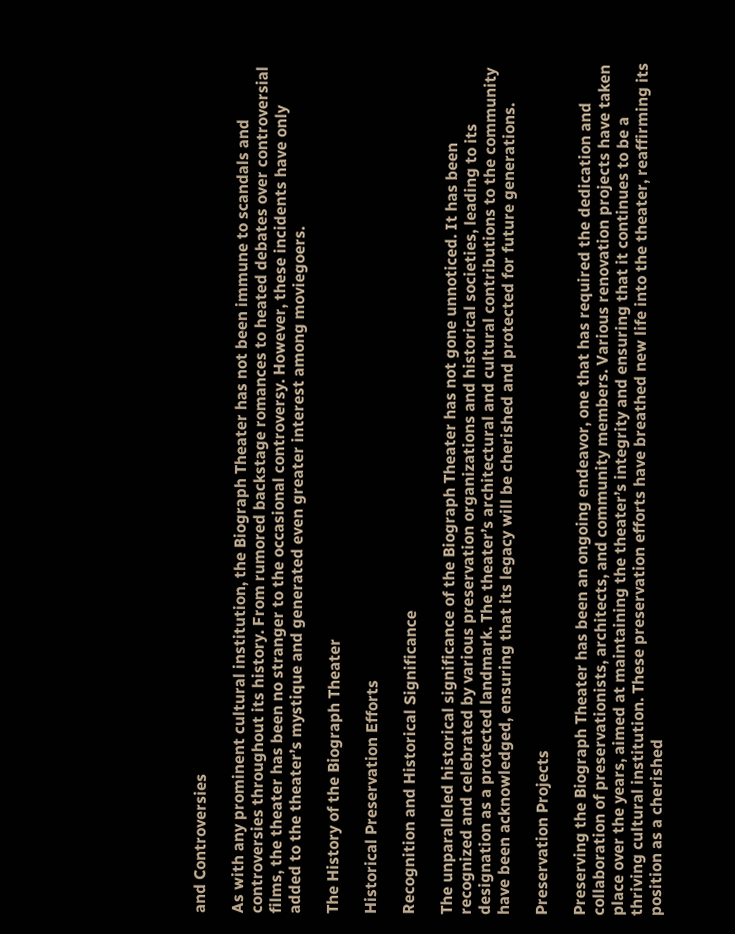and Controversies

As with any prominent cultural institution, the Biograph Theater has not been immune to scandals and controversies throughout its history. From rumored backstage romances to heated debates over controversial films, the theater has been no stranger to the occasional controversy. However, these incidents have only added to the theater’s mystique and generated even greater interest among moviegoers.

The History of the Biograph Theater

Historical Preservation Efforts

Recognition and Historical Significance

The unparalleled historical significance of the Biograph Theater has not gone unnoticed. It has been recognized and celebrated by various preservation organizations and historical societies, leading to its designation as a protected landmark. The theater’s architectural and cultural contributions to the community have been acknowledged, ensuring that its legacy will be cherished and protected for future generations.

Preservation Projects

Preserving the Biograph Theater has been an ongoing endeavor, one that has required the dedication and collaboration of preservationists, architects, and community members. Various renovation projects have taken place over the years, aimed at maintaining the theater’s integrity and ensuring that it continues to be a thriving cultural institution. These preservation efforts have breathed new life into the theater, reaffirming its position as a cherished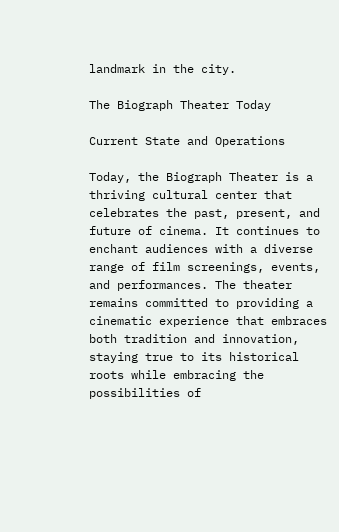landmark in the city.

The Biograph Theater Today

Current State and Operations

Today, the Biograph Theater is a thriving cultural center that celebrates the past, present, and future of cinema. It continues to enchant audiences with a diverse range of film screenings, events, and performances. The theater remains committed to providing a cinematic experience that embraces both tradition and innovation, staying true to its historical roots while embracing the possibilities of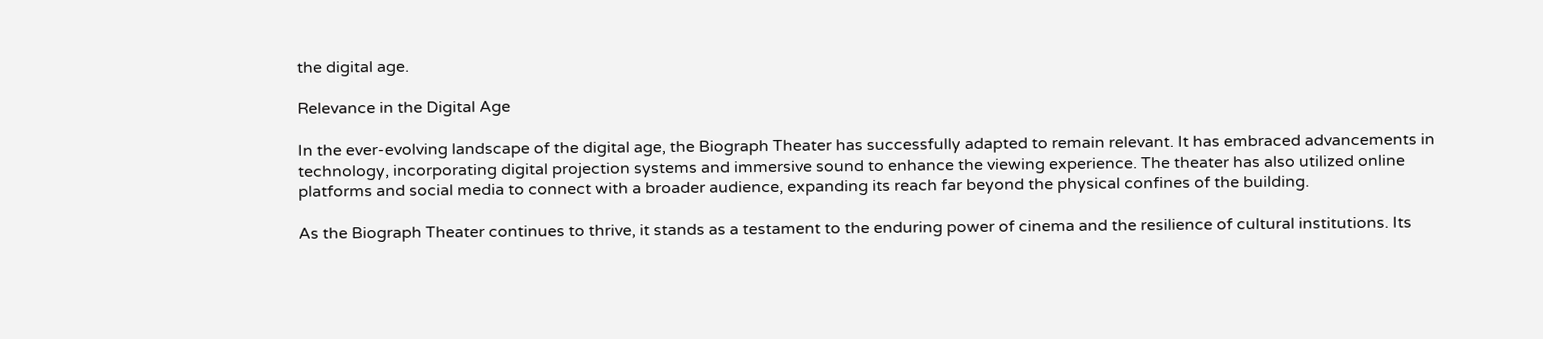the digital age.

Relevance in the Digital Age

In the ever-evolving landscape of the digital age, the Biograph Theater has successfully adapted to remain relevant. It has embraced advancements in technology, incorporating digital projection systems and immersive sound to enhance the viewing experience. The theater has also utilized online platforms and social media to connect with a broader audience, expanding its reach far beyond the physical confines of the building.

As the Biograph Theater continues to thrive, it stands as a testament to the enduring power of cinema and the resilience of cultural institutions. Its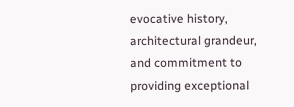evocative history, architectural grandeur, and commitment to providing exceptional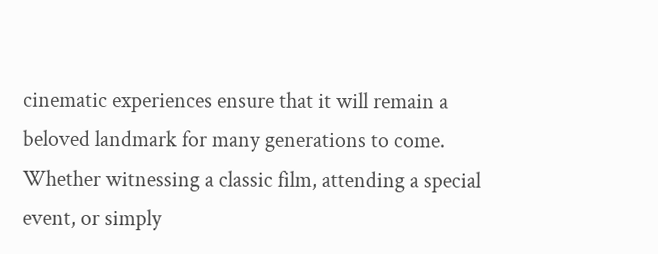cinematic experiences ensure that it will remain a beloved landmark for many generations to come. Whether witnessing a classic film, attending a special event, or simply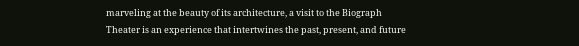marveling at the beauty of its architecture, a visit to the Biograph Theater is an experience that intertwines the past, present, and future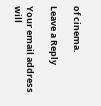of cinema.

Leave a Reply

Your email address will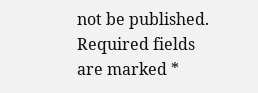not be published. Required fields are marked *